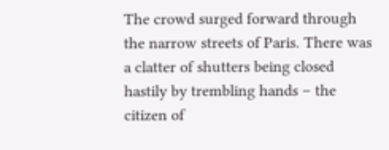The crowd surged forward through the narrow streets of Paris. There was a clatter of shutters being closed hastily by trembling hands – the citizen of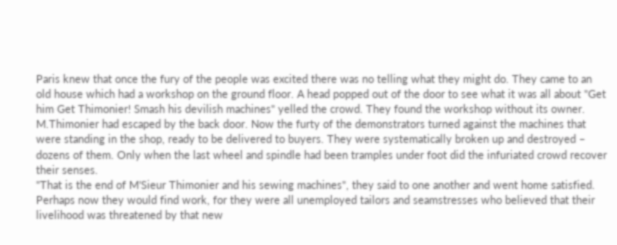Paris knew that once the fury of the people was excited there was no telling what they might do. They came to an old house which had a workshop on the ground floor. A head popped out of the door to see what it was all about "Get him Get Thimonier! Smash his devilish machines" yelled the crowd. They found the workshop without its owner. M.Thimonier had escaped by the back door. Now the furty of the demonstrators turned against the machines that were standing in the shop, ready to be delivered to buyers. They were systematically broken up and destroyed – dozens of them. Only when the last wheel and spindle had been tramples under foot did the infuriated crowd recover their senses.
"That is the end of M'Sieur Thimonier and his sewing machines", they said to one another and went home satisfied. Perhaps now they would find work, for they were all unemployed tailors and seamstresses who believed that their livelihood was threatened by that new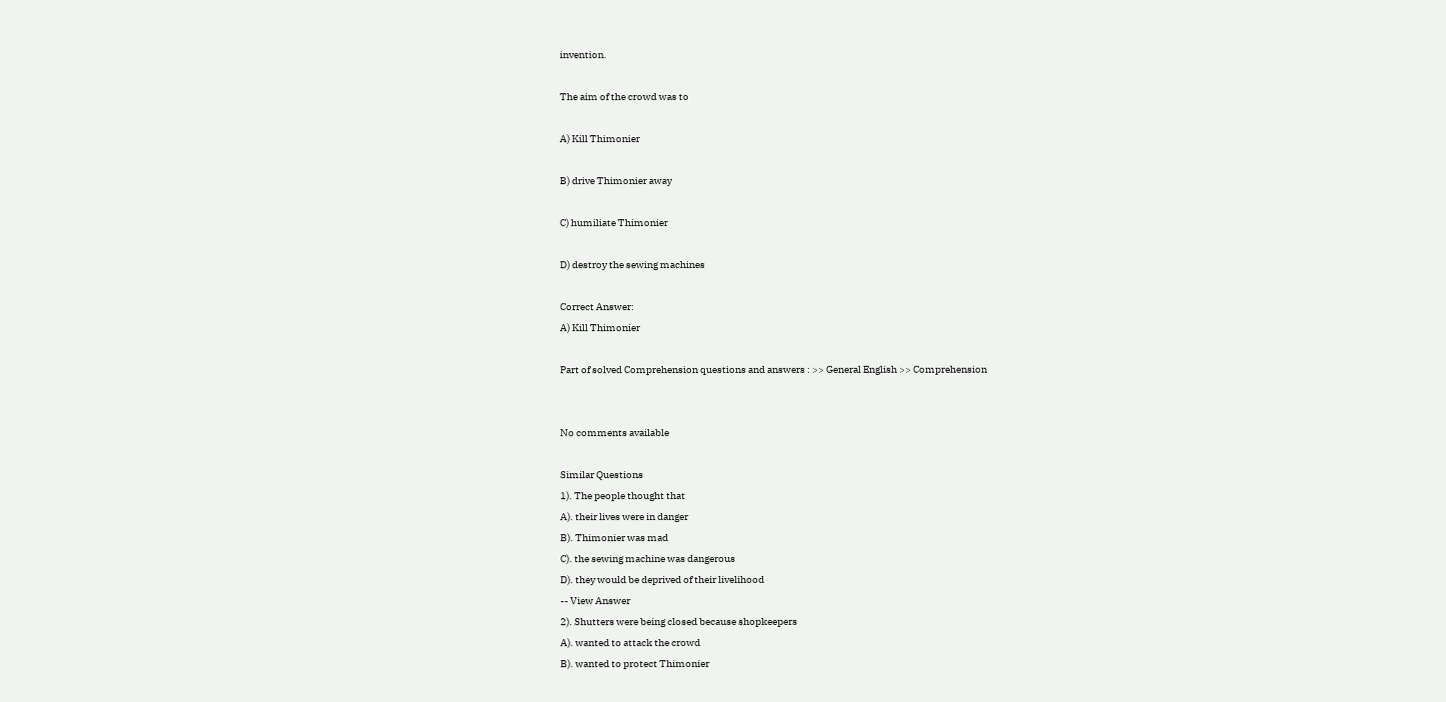invention.

The aim of the crowd was to

A) Kill Thimonier

B) drive Thimonier away

C) humiliate Thimonier

D) destroy the sewing machines

Correct Answer:
A) Kill Thimonier

Part of solved Comprehension questions and answers : >> General English >> Comprehension


No comments available

Similar Questions
1). The people thought that
A). their lives were in danger
B). Thimonier was mad
C). the sewing machine was dangerous
D). they would be deprived of their livelihood
-- View Answer
2). Shutters were being closed because shopkeepers
A). wanted to attack the crowd
B). wanted to protect Thimonier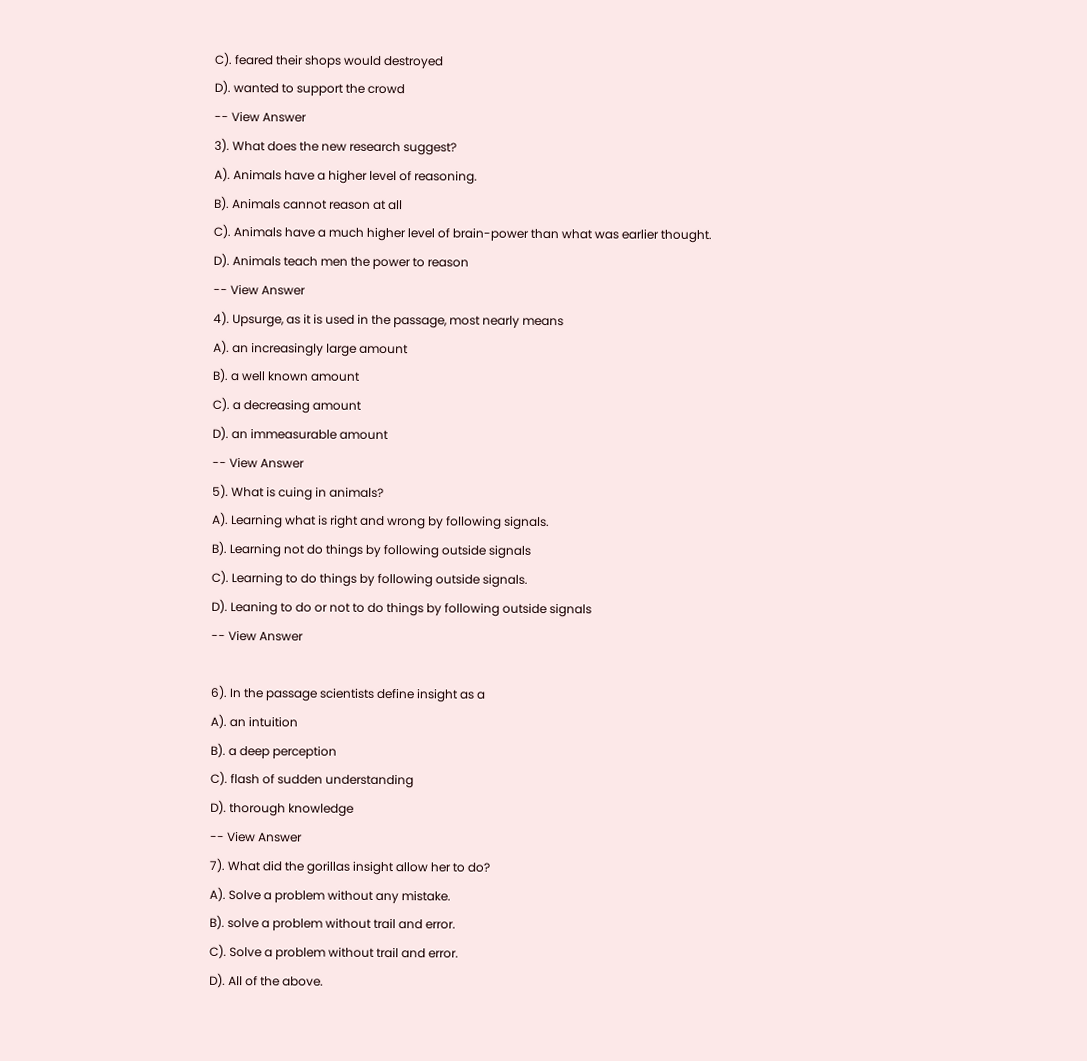C). feared their shops would destroyed
D). wanted to support the crowd
-- View Answer
3). What does the new research suggest?
A). Animals have a higher level of reasoning.
B). Animals cannot reason at all
C). Animals have a much higher level of brain-power than what was earlier thought.
D). Animals teach men the power to reason
-- View Answer
4). Upsurge, as it is used in the passage, most nearly means
A). an increasingly large amount
B). a well known amount
C). a decreasing amount
D). an immeasurable amount
-- View Answer
5). What is cuing in animals?
A). Learning what is right and wrong by following signals.
B). Learning not do things by following outside signals
C). Learning to do things by following outside signals.
D). Leaning to do or not to do things by following outside signals
-- View Answer

6). In the passage scientists define insight as a
A). an intuition
B). a deep perception
C). flash of sudden understanding
D). thorough knowledge
-- View Answer
7). What did the gorillas insight allow her to do?
A). Solve a problem without any mistake.
B). solve a problem without trail and error.
C). Solve a problem without trail and error.
D). All of the above.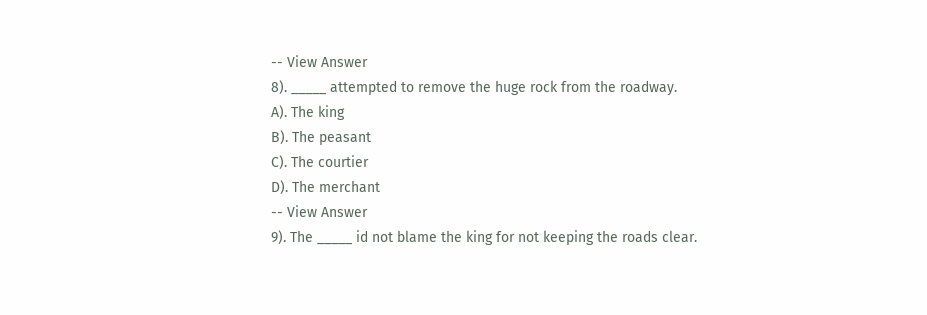-- View Answer
8). _____ attempted to remove the huge rock from the roadway.
A). The king
B). The peasant
C). The courtier
D). The merchant
-- View Answer
9). The _____ id not blame the king for not keeping the roads clear.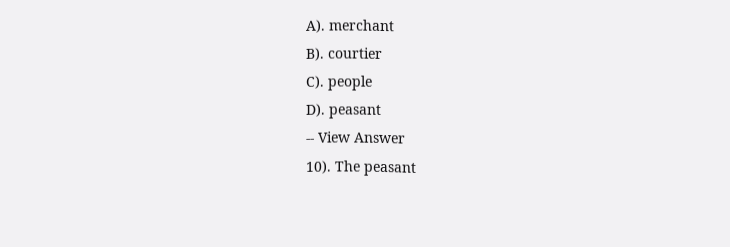A). merchant
B). courtier
C). people
D). peasant
-- View Answer
10). The peasant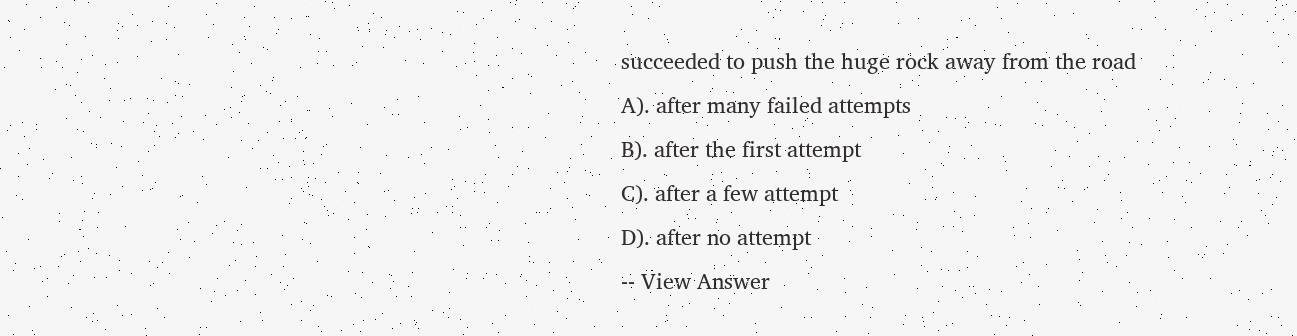succeeded to push the huge rock away from the road
A). after many failed attempts
B). after the first attempt
C). after a few attempt
D). after no attempt
-- View Answer